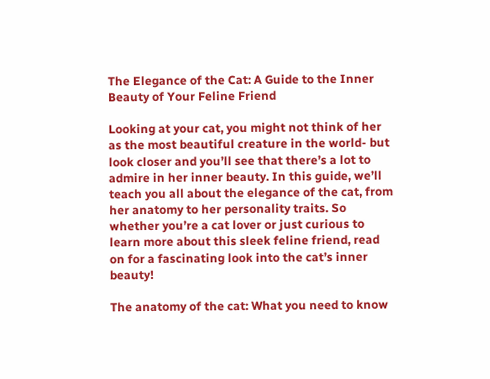The Elegance of the Cat: A Guide to the Inner Beauty of Your Feline Friend

Looking at your cat, you might not think of her as the most beautiful creature in the world- but look closer and you’ll see that there’s a lot to admire in her inner beauty. In this guide, we’ll teach you all about the elegance of the cat, from her anatomy to her personality traits. So whether you’re a cat lover or just curious to learn more about this sleek feline friend, read on for a fascinating look into the cat’s inner beauty!

The anatomy of the cat: What you need to know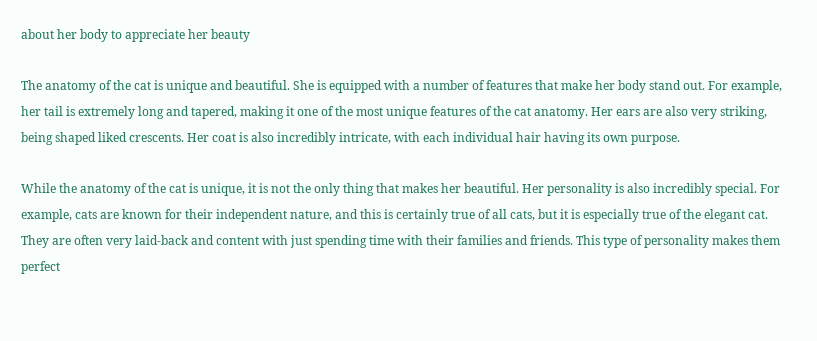about her body to appreciate her beauty

The anatomy of the cat is unique and beautiful. She is equipped with a number of features that make her body stand out. For example, her tail is extremely long and tapered, making it one of the most unique features of the cat anatomy. Her ears are also very striking, being shaped liked crescents. Her coat is also incredibly intricate, with each individual hair having its own purpose.

While the anatomy of the cat is unique, it is not the only thing that makes her beautiful. Her personality is also incredibly special. For example, cats are known for their independent nature, and this is certainly true of all cats, but it is especially true of the elegant cat. They are often very laid-back and content with just spending time with their families and friends. This type of personality makes them perfect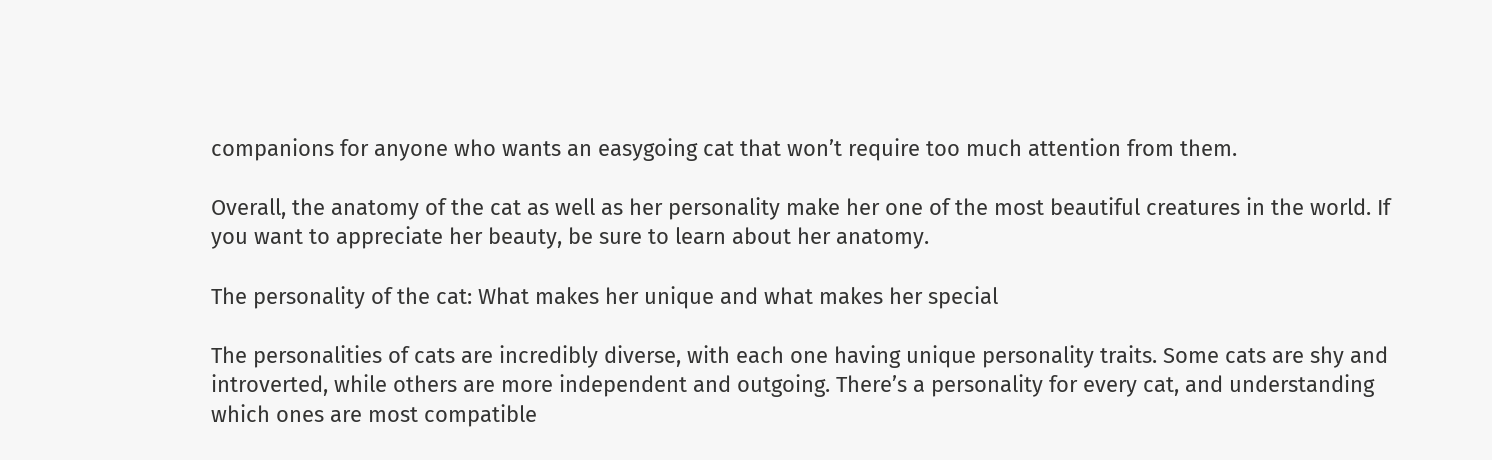companions for anyone who wants an easygoing cat that won’t require too much attention from them.

Overall, the anatomy of the cat as well as her personality make her one of the most beautiful creatures in the world. If you want to appreciate her beauty, be sure to learn about her anatomy.

The personality of the cat: What makes her unique and what makes her special

The personalities of cats are incredibly diverse, with each one having unique personality traits. Some cats are shy and introverted, while others are more independent and outgoing. There’s a personality for every cat, and understanding which ones are most compatible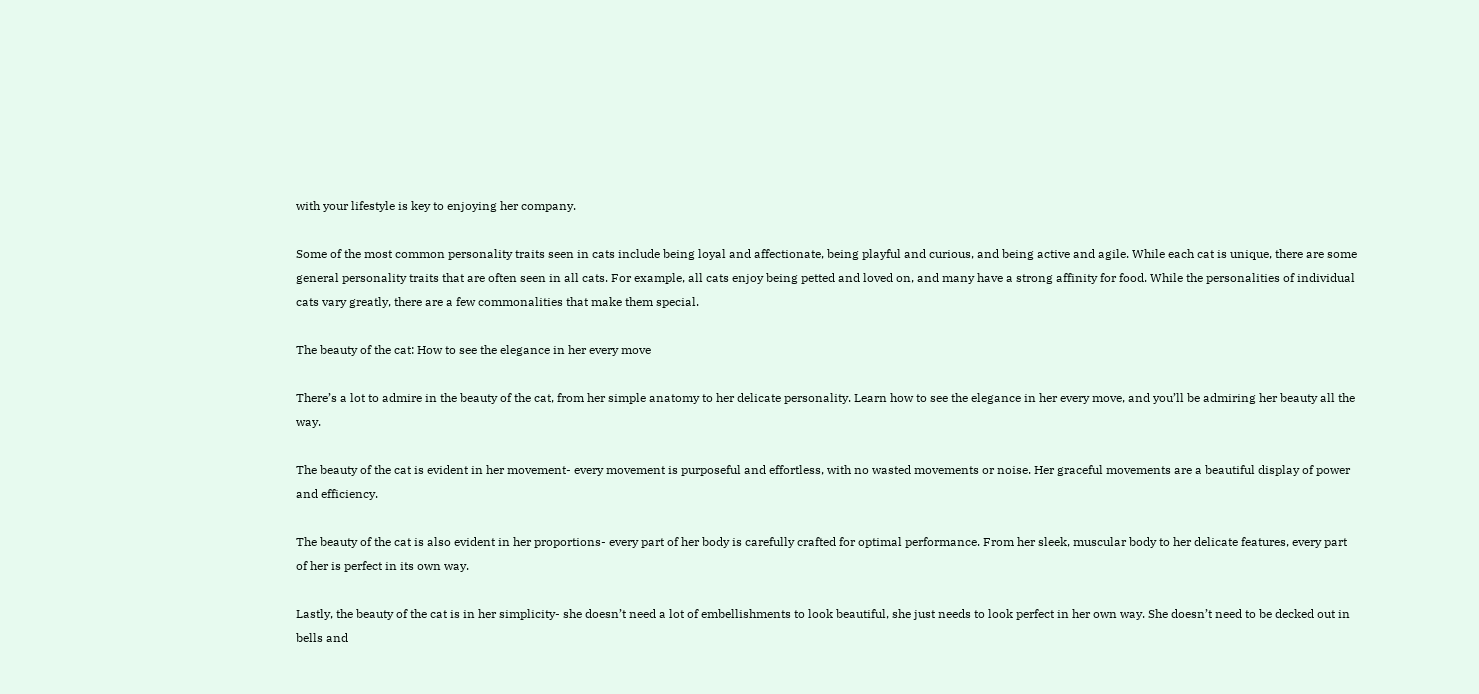with your lifestyle is key to enjoying her company.

Some of the most common personality traits seen in cats include being loyal and affectionate, being playful and curious, and being active and agile. While each cat is unique, there are some general personality traits that are often seen in all cats. For example, all cats enjoy being petted and loved on, and many have a strong affinity for food. While the personalities of individual cats vary greatly, there are a few commonalities that make them special.

The beauty of the cat: How to see the elegance in her every move

There’s a lot to admire in the beauty of the cat, from her simple anatomy to her delicate personality. Learn how to see the elegance in her every move, and you’ll be admiring her beauty all the way.

The beauty of the cat is evident in her movement- every movement is purposeful and effortless, with no wasted movements or noise. Her graceful movements are a beautiful display of power and efficiency.

The beauty of the cat is also evident in her proportions- every part of her body is carefully crafted for optimal performance. From her sleek, muscular body to her delicate features, every part of her is perfect in its own way.

Lastly, the beauty of the cat is in her simplicity- she doesn’t need a lot of embellishments to look beautiful, she just needs to look perfect in her own way. She doesn’t need to be decked out in bells and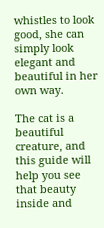whistles to look good, she can simply look elegant and beautiful in her own way.

The cat is a beautiful creature, and this guide will help you see that beauty inside and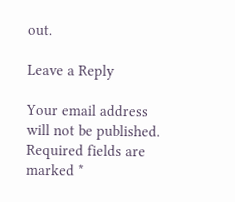out.

Leave a Reply

Your email address will not be published. Required fields are marked *